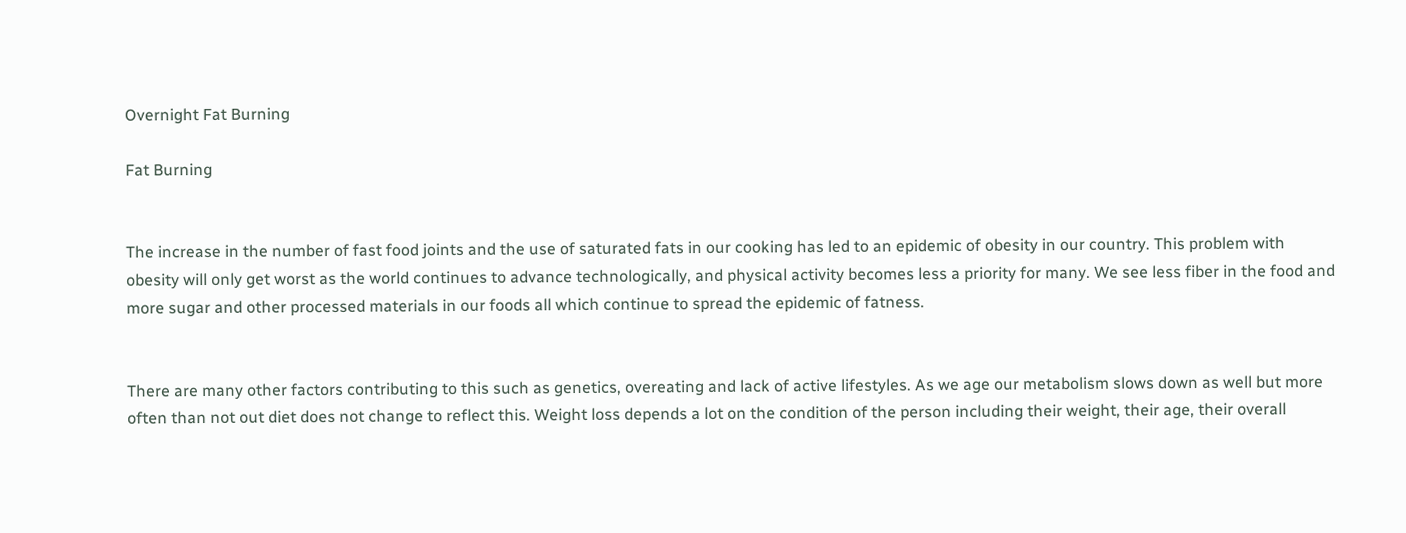Overnight Fat Burning

Fat Burning


The increase in the number of fast food joints and the use of saturated fats in our cooking has led to an epidemic of obesity in our country. This problem with obesity will only get worst as the world continues to advance technologically, and physical activity becomes less a priority for many. We see less fiber in the food and more sugar and other processed materials in our foods all which continue to spread the epidemic of fatness.


There are many other factors contributing to this such as genetics, overeating and lack of active lifestyles. As we age our metabolism slows down as well but more often than not out diet does not change to reflect this. Weight loss depends a lot on the condition of the person including their weight, their age, their overall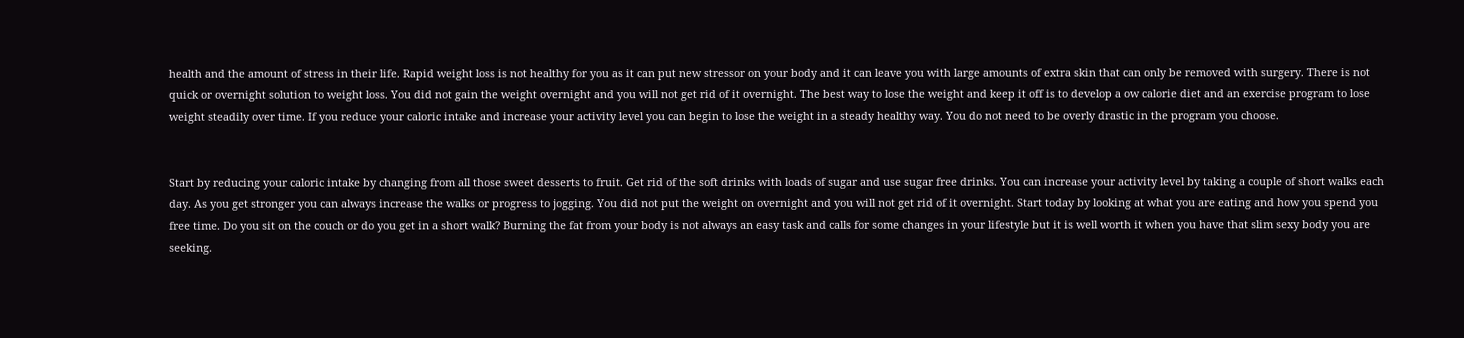health and the amount of stress in their life. Rapid weight loss is not healthy for you as it can put new stressor on your body and it can leave you with large amounts of extra skin that can only be removed with surgery. There is not quick or overnight solution to weight loss. You did not gain the weight overnight and you will not get rid of it overnight. The best way to lose the weight and keep it off is to develop a ow calorie diet and an exercise program to lose weight steadily over time. If you reduce your caloric intake and increase your activity level you can begin to lose the weight in a steady healthy way. You do not need to be overly drastic in the program you choose.


Start by reducing your caloric intake by changing from all those sweet desserts to fruit. Get rid of the soft drinks with loads of sugar and use sugar free drinks. You can increase your activity level by taking a couple of short walks each day. As you get stronger you can always increase the walks or progress to jogging. You did not put the weight on overnight and you will not get rid of it overnight. Start today by looking at what you are eating and how you spend you free time. Do you sit on the couch or do you get in a short walk? Burning the fat from your body is not always an easy task and calls for some changes in your lifestyle but it is well worth it when you have that slim sexy body you are seeking.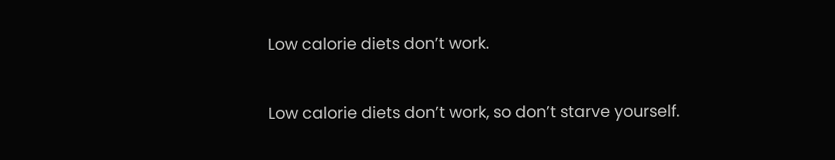Low calorie diets don’t work.


Low calorie diets don’t work, so don’t starve yourself.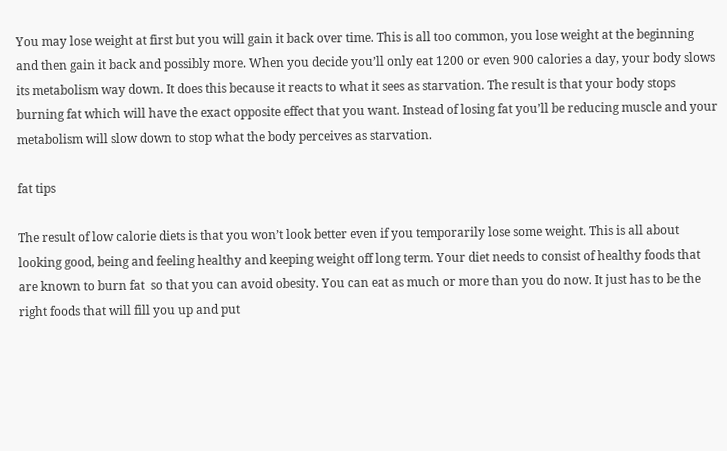You may lose weight at first but you will gain it back over time. This is all too common, you lose weight at the beginning and then gain it back and possibly more. When you decide you’ll only eat 1200 or even 900 calories a day, your body slows its metabolism way down. It does this because it reacts to what it sees as starvation. The result is that your body stops burning fat which will have the exact opposite effect that you want. Instead of losing fat you’ll be reducing muscle and your metabolism will slow down to stop what the body perceives as starvation.

fat tips

The result of low calorie diets is that you won’t look better even if you temporarily lose some weight. This is all about looking good, being and feeling healthy and keeping weight off long term. Your diet needs to consist of healthy foods that are known to burn fat  so that you can avoid obesity. You can eat as much or more than you do now. It just has to be the right foods that will fill you up and put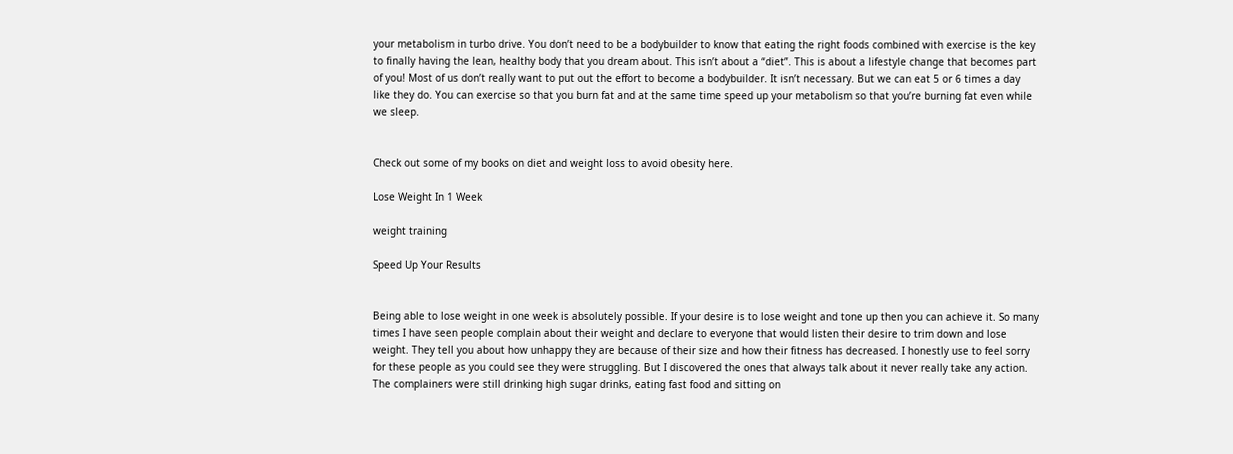your metabolism in turbo drive. You don’t need to be a bodybuilder to know that eating the right foods combined with exercise is the key to finally having the lean, healthy body that you dream about. This isn’t about a “diet”. This is about a lifestyle change that becomes part of you! Most of us don’t really want to put out the effort to become a bodybuilder. It isn’t necessary. But we can eat 5 or 6 times a day like they do. You can exercise so that you burn fat and at the same time speed up your metabolism so that you’re burning fat even while we sleep.


Check out some of my books on diet and weight loss to avoid obesity here.

Lose Weight In 1 Week

weight training

Speed Up Your Results


Being able to lose weight in one week is absolutely possible. If your desire is to lose weight and tone up then you can achieve it. So many times I have seen people complain about their weight and declare to everyone that would listen their desire to trim down and lose weight. They tell you about how unhappy they are because of their size and how their fitness has decreased. I honestly use to feel sorry for these people as you could see they were struggling. But I discovered the ones that always talk about it never really take any action. The complainers were still drinking high sugar drinks, eating fast food and sitting on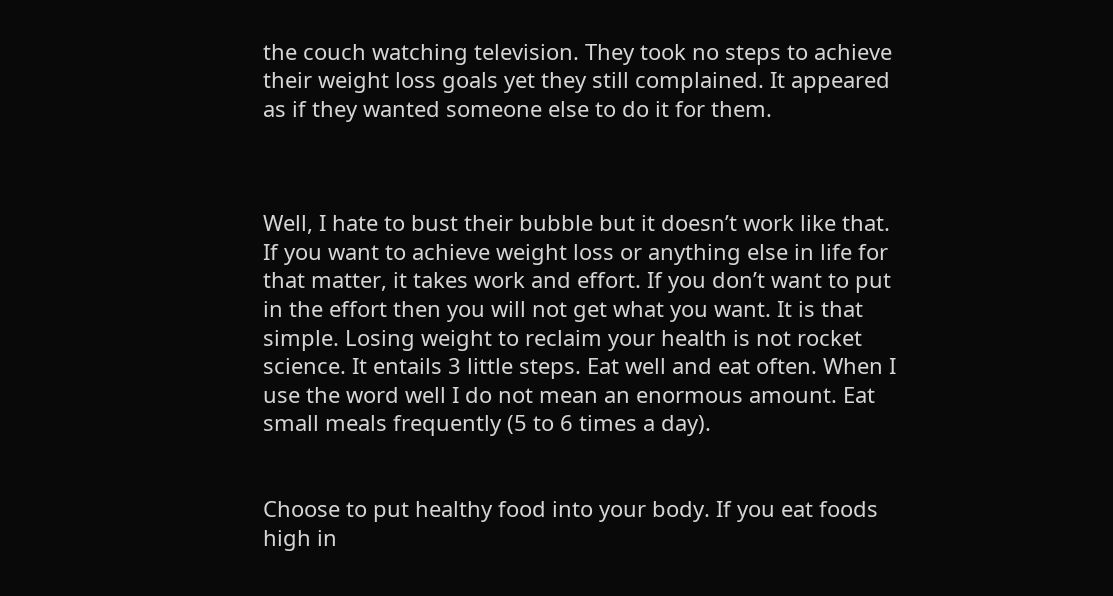the couch watching television. They took no steps to achieve their weight loss goals yet they still complained. It appeared as if they wanted someone else to do it for them.



Well, I hate to bust their bubble but it doesn’t work like that. If you want to achieve weight loss or anything else in life for that matter, it takes work and effort. If you don’t want to put in the effort then you will not get what you want. It is that simple. Losing weight to reclaim your health is not rocket science. It entails 3 little steps. Eat well and eat often. When I use the word well I do not mean an enormous amount. Eat small meals frequently (5 to 6 times a day).


Choose to put healthy food into your body. If you eat foods high in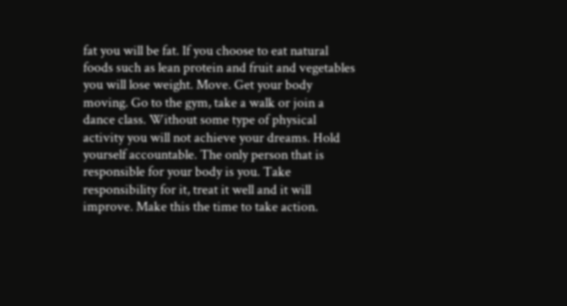fat you will be fat. If you choose to eat natural foods such as lean protein and fruit and vegetables you will lose weight. Move. Get your body moving. Go to the gym, take a walk or join a dance class. Without some type of physical activity you will not achieve your dreams. Hold yourself accountable. The only person that is responsible for your body is you. Take responsibility for it, treat it well and it will improve. Make this the time to take action.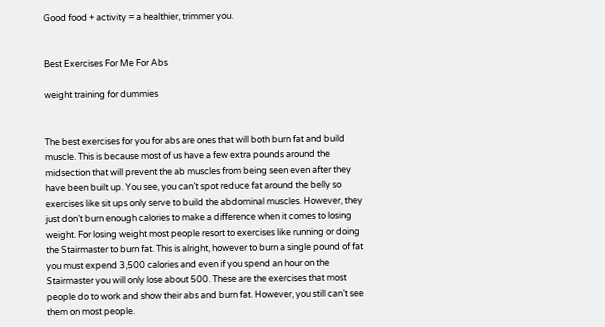Good food + activity = a healthier, trimmer you.


Best Exercises For Me For Abs

weight training for dummies


The best exercises for you for abs are ones that will both burn fat and build muscle. This is because most of us have a few extra pounds around the midsection that will prevent the ab muscles from being seen even after they have been built up. You see, you can’t spot reduce fat around the belly so exercises like sit ups only serve to build the abdominal muscles. However, they just don’t burn enough calories to make a difference when it comes to losing weight. For losing weight most people resort to exercises like running or doing the Stairmaster to burn fat. This is alright, however to burn a single pound of fat you must expend 3,500 calories and even if you spend an hour on the Stairmaster you will only lose about 500. These are the exercises that most people do to work and show their abs and burn fat. However, you still can’t see them on most people.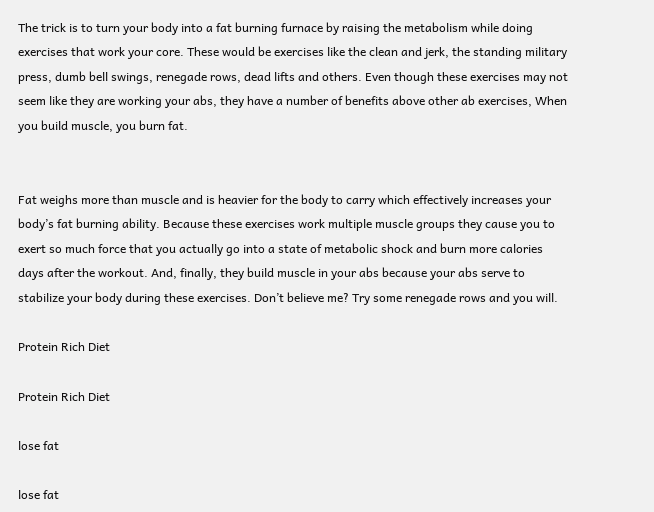The trick is to turn your body into a fat burning furnace by raising the metabolism while doing exercises that work your core. These would be exercises like the clean and jerk, the standing military press, dumb bell swings, renegade rows, dead lifts and others. Even though these exercises may not seem like they are working your abs, they have a number of benefits above other ab exercises, When you build muscle, you burn fat.


Fat weighs more than muscle and is heavier for the body to carry which effectively increases your body’s fat burning ability. Because these exercises work multiple muscle groups they cause you to exert so much force that you actually go into a state of metabolic shock and burn more calories days after the workout. And, finally, they build muscle in your abs because your abs serve to stabilize your body during these exercises. Don’t believe me? Try some renegade rows and you will.

Protein Rich Diet

Protein Rich Diet

lose fat

lose fat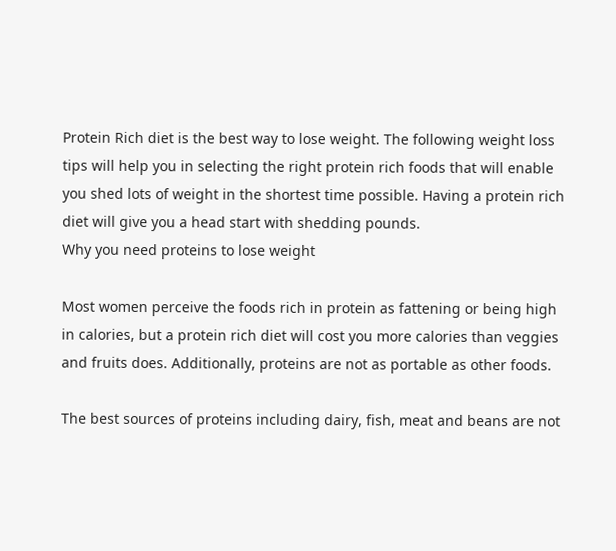Protein Rich diet is the best way to lose weight. The following weight loss tips will help you in selecting the right protein rich foods that will enable you shed lots of weight in the shortest time possible. Having a protein rich diet will give you a head start with shedding pounds.
Why you need proteins to lose weight

Most women perceive the foods rich in protein as fattening or being high in calories, but a protein rich diet will cost you more calories than veggies and fruits does. Additionally, proteins are not as portable as other foods.

The best sources of proteins including dairy, fish, meat and beans are not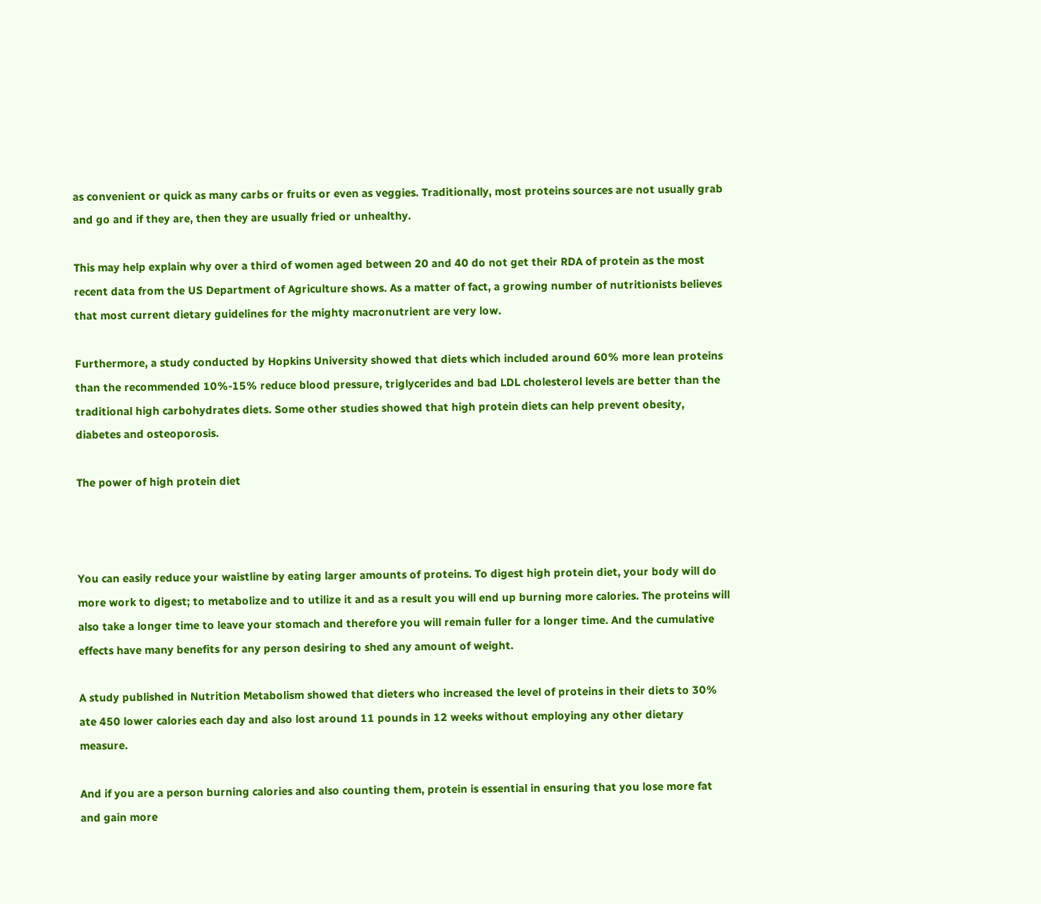as convenient or quick as many carbs or fruits or even as veggies. Traditionally, most proteins sources are not usually grab and go and if they are, then they are usually fried or unhealthy.

This may help explain why over a third of women aged between 20 and 40 do not get their RDA of protein as the most recent data from the US Department of Agriculture shows. As a matter of fact, a growing number of nutritionists believes that most current dietary guidelines for the mighty macronutrient are very low.

Furthermore, a study conducted by Hopkins University showed that diets which included around 60% more lean proteins than the recommended 10%-15% reduce blood pressure, triglycerides and bad LDL cholesterol levels are better than the traditional high carbohydrates diets. Some other studies showed that high protein diets can help prevent obesity, diabetes and osteoporosis.

The power of high protein diet



You can easily reduce your waistline by eating larger amounts of proteins. To digest high protein diet, your body will do more work to digest; to metabolize and to utilize it and as a result you will end up burning more calories. The proteins will also take a longer time to leave your stomach and therefore you will remain fuller for a longer time. And the cumulative effects have many benefits for any person desiring to shed any amount of weight.

A study published in Nutrition Metabolism showed that dieters who increased the level of proteins in their diets to 30% ate 450 lower calories each day and also lost around 11 pounds in 12 weeks without employing any other dietary measure.

And if you are a person burning calories and also counting them, protein is essential in ensuring that you lose more fat and gain more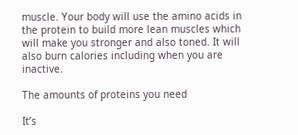muscle. Your body will use the amino acids in the protein to build more lean muscles which will make you stronger and also toned. It will also burn calories including when you are inactive.

The amounts of proteins you need

It’s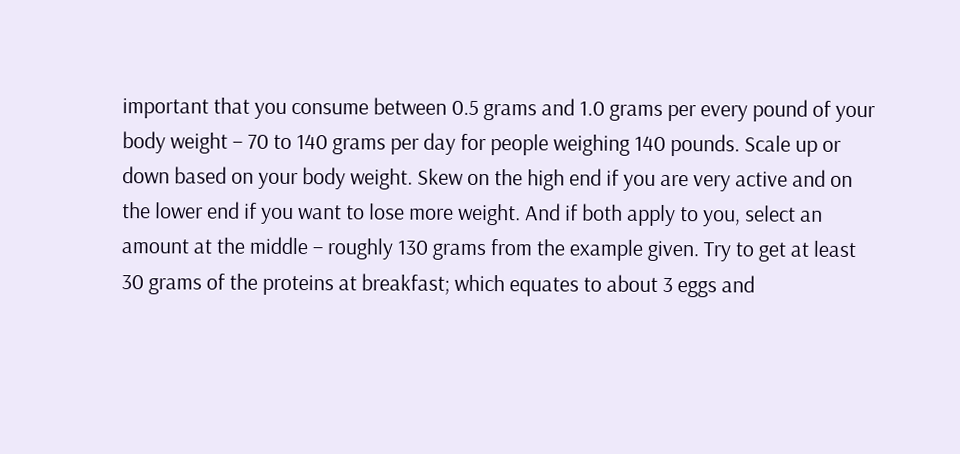important that you consume between 0.5 grams and 1.0 grams per every pound of your body weight – 70 to 140 grams per day for people weighing 140 pounds. Scale up or down based on your body weight. Skew on the high end if you are very active and on the lower end if you want to lose more weight. And if both apply to you, select an amount at the middle – roughly 130 grams from the example given. Try to get at least 30 grams of the proteins at breakfast; which equates to about 3 eggs and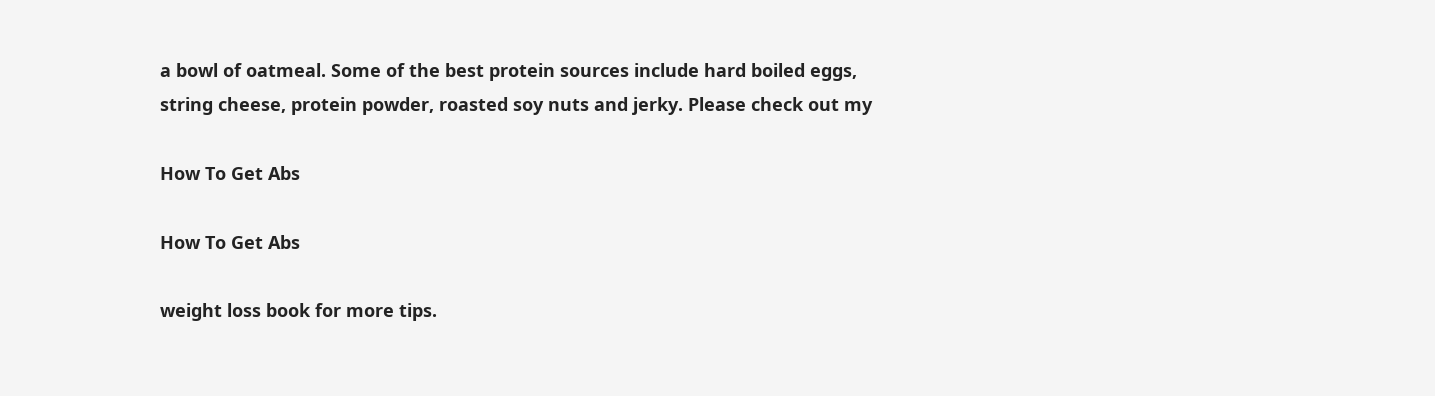a bowl of oatmeal. Some of the best protein sources include hard boiled eggs, string cheese, protein powder, roasted soy nuts and jerky. Please check out my

How To Get Abs

How To Get Abs

weight loss book for more tips.